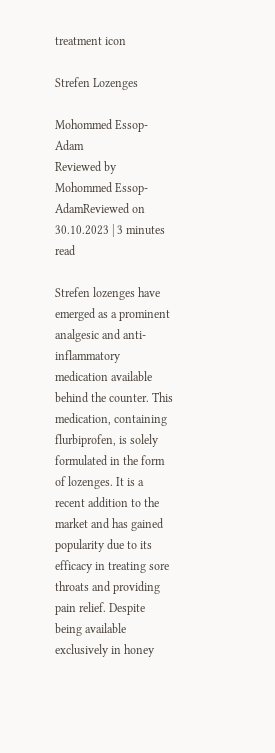treatment icon

Strefen Lozenges

Mohommed Essop-Adam
Reviewed by Mohommed Essop-AdamReviewed on 30.10.2023 | 3 minutes read

Strefen lozenges have emerged as a prominent analgesic and anti-inflammatory medication available behind the counter. This medication, containing flurbiprofen, is solely formulated in the form of lozenges. It is a recent addition to the market and has gained popularity due to its efficacy in treating sore throats and providing pain relief. Despite being available exclusively in honey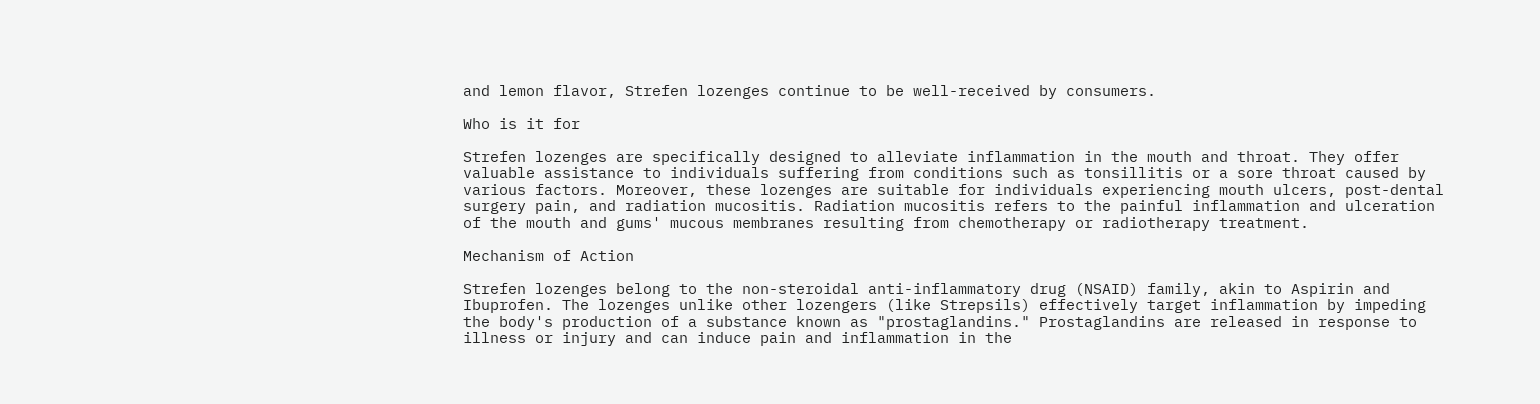and lemon flavor, Strefen lozenges continue to be well-received by consumers.

Who is it for

Strefen lozenges are specifically designed to alleviate inflammation in the mouth and throat. They offer valuable assistance to individuals suffering from conditions such as tonsillitis or a sore throat caused by various factors. Moreover, these lozenges are suitable for individuals experiencing mouth ulcers, post-dental surgery pain, and radiation mucositis. Radiation mucositis refers to the painful inflammation and ulceration of the mouth and gums' mucous membranes resulting from chemotherapy or radiotherapy treatment.

Mechanism of Action

Strefen lozenges belong to the non-steroidal anti-inflammatory drug (NSAID) family, akin to Aspirin and Ibuprofen. The lozenges unlike other lozengers (like Strepsils) effectively target inflammation by impeding the body's production of a substance known as "prostaglandins." Prostaglandins are released in response to illness or injury and can induce pain and inflammation in the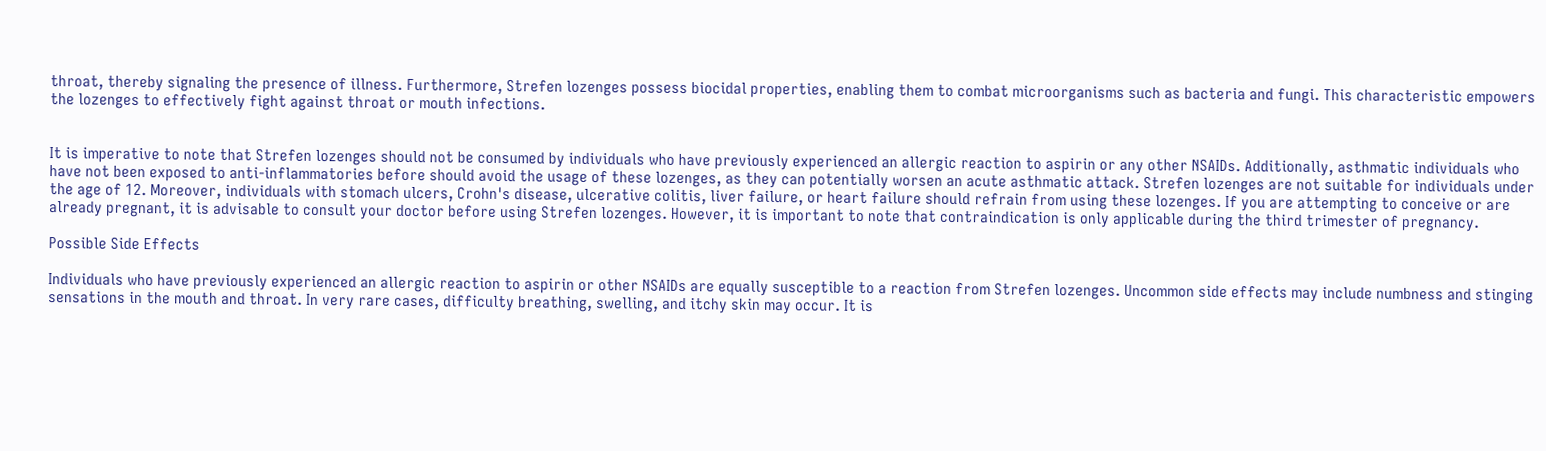throat, thereby signaling the presence of illness. Furthermore, Strefen lozenges possess biocidal properties, enabling them to combat microorganisms such as bacteria and fungi. This characteristic empowers the lozenges to effectively fight against throat or mouth infections.


It is imperative to note that Strefen lozenges should not be consumed by individuals who have previously experienced an allergic reaction to aspirin or any other NSAIDs. Additionally, asthmatic individuals who have not been exposed to anti-inflammatories before should avoid the usage of these lozenges, as they can potentially worsen an acute asthmatic attack. Strefen lozenges are not suitable for individuals under the age of 12. Moreover, individuals with stomach ulcers, Crohn's disease, ulcerative colitis, liver failure, or heart failure should refrain from using these lozenges. If you are attempting to conceive or are already pregnant, it is advisable to consult your doctor before using Strefen lozenges. However, it is important to note that contraindication is only applicable during the third trimester of pregnancy.

Possible Side Effects

Individuals who have previously experienced an allergic reaction to aspirin or other NSAIDs are equally susceptible to a reaction from Strefen lozenges. Uncommon side effects may include numbness and stinging sensations in the mouth and throat. In very rare cases, difficulty breathing, swelling, and itchy skin may occur. It is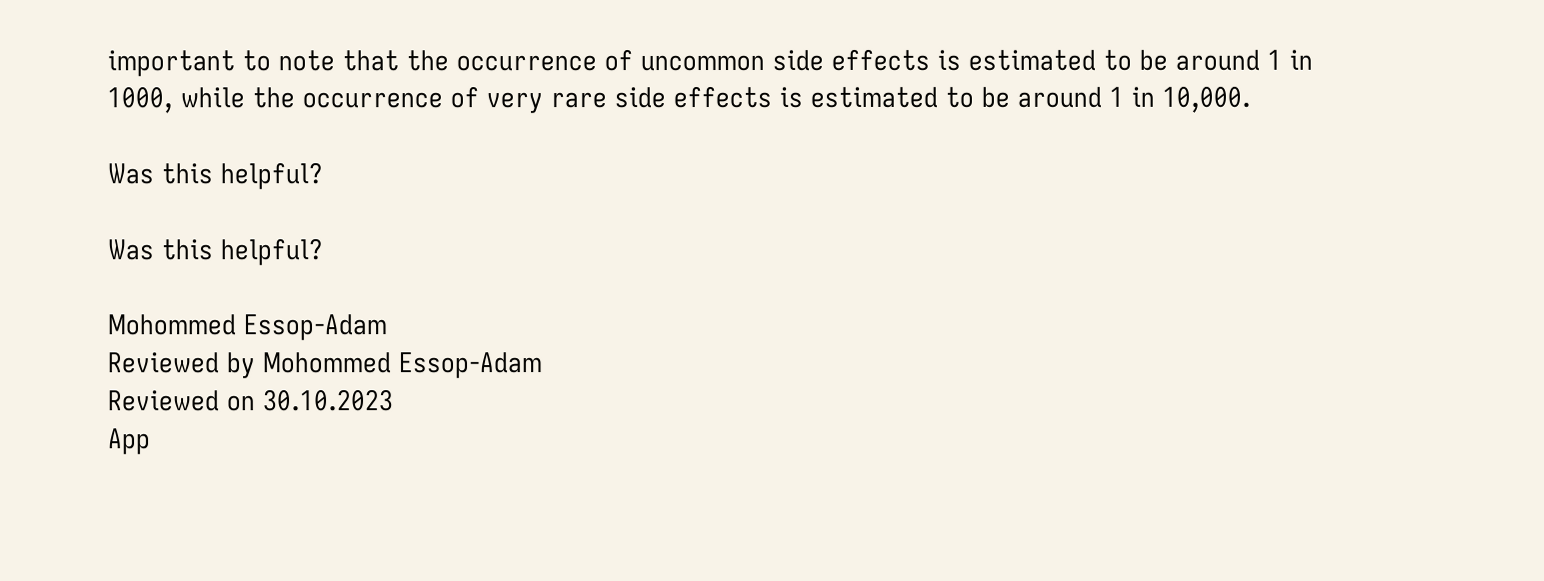important to note that the occurrence of uncommon side effects is estimated to be around 1 in 1000, while the occurrence of very rare side effects is estimated to be around 1 in 10,000.

Was this helpful?

Was this helpful?

Mohommed Essop-Adam
Reviewed by Mohommed Essop-Adam
Reviewed on 30.10.2023
App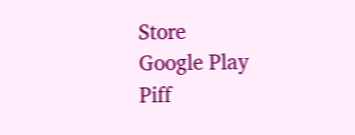Store
Google Play
Piff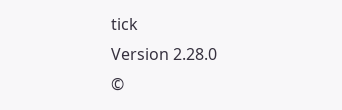tick
Version 2.28.0
©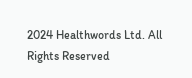2024 Healthwords Ltd. All Rights Reserved